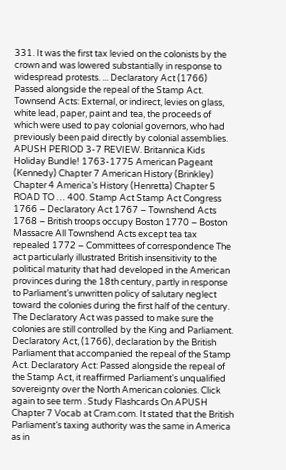331. It was the first tax levied on the colonists by the crown and was lowered substantially in response to widespread protests. ... Declaratory Act (1766) Passed alongside the repeal of the Stamp Act. Townsend Acts: External, or indirect, levies on glass, white lead, paper, paint and tea, the proceeds of which were used to pay colonial governors, who had previously been paid directly by colonial assemblies. APUSH PERIOD 3-7 REVIEW. Britannica Kids Holiday Bundle! 1763-1775 American Pageant (Kennedy) Chapter 7 American History (Brinkley) Chapter 4 America’s History (Henretta) Chapter 5 ROAD TO … 400. Stamp Act Stamp Act Congress 1766 – Declaratory Act 1767 – Townshend Acts 1768 – British troops occupy Boston 1770 – Boston Massacre All Townshend Acts except tea tax repealed 1772 – Committees of correspondence The act particularly illustrated British insensitivity to the political maturity that had developed in the American provinces during the 18th century, partly in response to Parliament’s unwritten policy of salutary neglect toward the colonies during the first half of the century. The Declaratory Act was passed to make sure the colonies are still controlled by the King and Parliament. Declaratory Act, (1766), declaration by the British Parliament that accompanied the repeal of the Stamp Act. Declaratory Act: Passed alongside the repeal of the Stamp Act, it reaffirmed Parliament's unqualified sovereignty over the North American colonies. Click again to see term . Study Flashcards On APUSH Chapter 7 Vocab at Cram.com. It stated that the British Parliament’s taxing authority was the same in America as in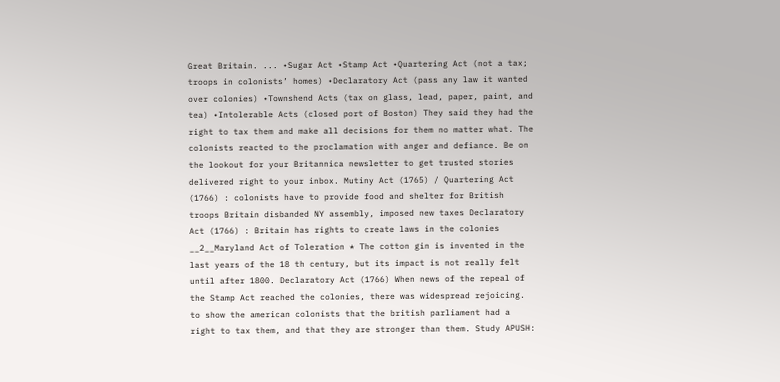Great Britain. ... •Sugar Act •Stamp Act •Quartering Act (not a tax; troops in colonists’ homes) •Declaratory Act (pass any law it wanted over colonies) •Townshend Acts (tax on glass, lead, paper, paint, and tea) •Intolerable Acts (closed port of Boston) They said they had the right to tax them and make all decisions for them no matter what. The colonists reacted to the proclamation with anger and defiance. Be on the lookout for your Britannica newsletter to get trusted stories delivered right to your inbox. Mutiny Act (1765) / Quartering Act (1766) : colonists have to provide food and shelter for British troops Britain disbanded NY assembly, imposed new taxes Declaratory Act (1766) : Britain has rights to create laws in the colonies __2__Maryland Act of Toleration * The cotton gin is invented in the last years of the 18 th century, but its impact is not really felt until after 1800. Declaratory Act (1766) When news of the repeal of the Stamp Act reached the colonies, there was widespread rejoicing. to show the american colonists that the british parliament had a right to tax them, and that they are stronger than them. Study APUSH: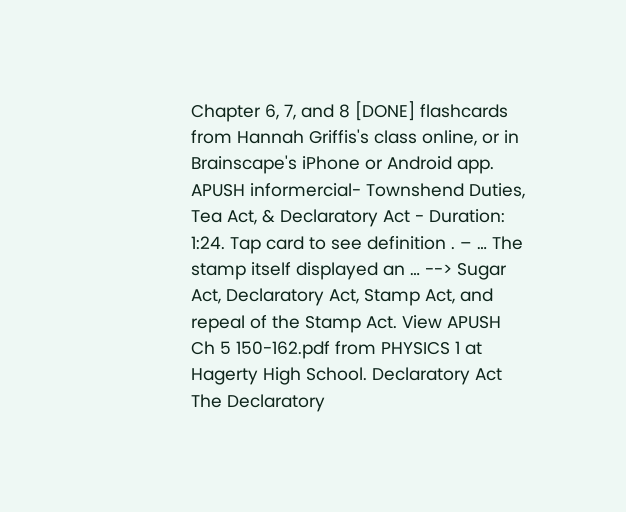Chapter 6, 7, and 8 [DONE] flashcards from Hannah Griffis's class online, or in Brainscape's iPhone or Android app. APUSH informercial- Townshend Duties, Tea Act, & Declaratory Act - Duration: 1:24. Tap card to see definition . – … The stamp itself displayed an … --> Sugar Act, Declaratory Act, Stamp Act, and repeal of the Stamp Act. View APUSH Ch 5 150-162.pdf from PHYSICS 1 at Hagerty High School. Declaratory Act The Declaratory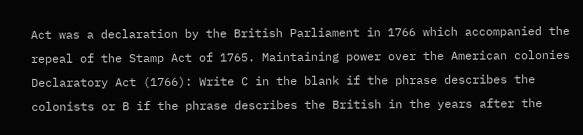Act was a declaration by the British Parliament in 1766 which accompanied the repeal of the Stamp Act of 1765. Maintaining power over the American colonies Declaratory Act (1766): Write C in the blank if the phrase describes the colonists or B if the phrase describes the British in the years after the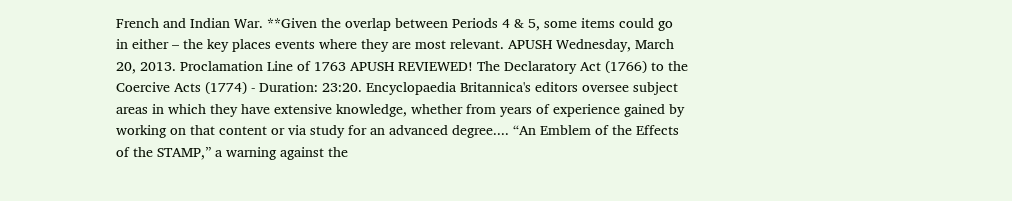French and Indian War. **Given the overlap between Periods 4 & 5, some items could go in either – the key places events where they are most relevant. APUSH Wednesday, March 20, 2013. Proclamation Line of 1763 APUSH REVIEWED! The Declaratory Act (1766) to the Coercive Acts (1774) - Duration: 23:20. Encyclopaedia Britannica's editors oversee subject areas in which they have extensive knowledge, whether from years of experience gained by working on that content or via study for an advanced degree.... “An Emblem of the Effects of the STAMP,” a warning against the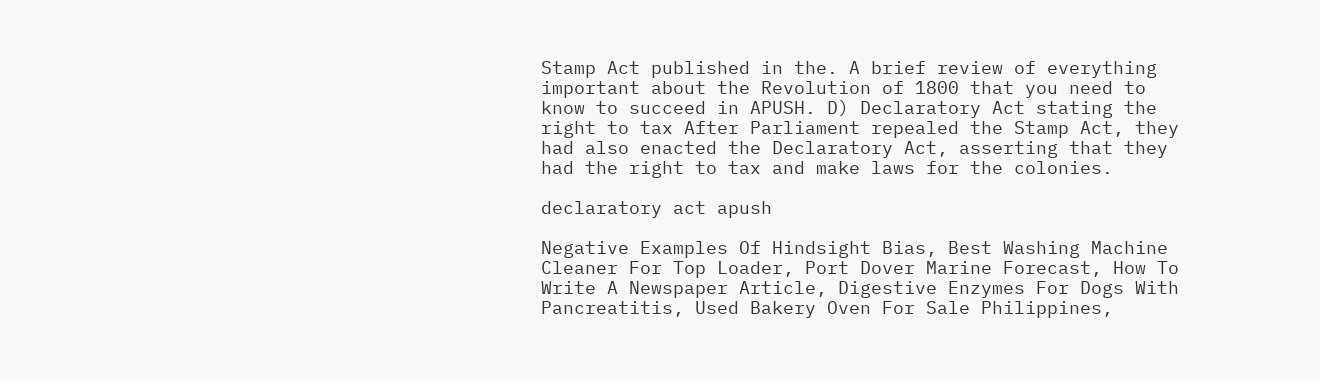Stamp Act published in the. A brief review of everything important about the Revolution of 1800 that you need to know to succeed in APUSH. D) Declaratory Act stating the right to tax After Parliament repealed the Stamp Act, they had also enacted the Declaratory Act, asserting that they had the right to tax and make laws for the colonies.

declaratory act apush

Negative Examples Of Hindsight Bias, Best Washing Machine Cleaner For Top Loader, Port Dover Marine Forecast, How To Write A Newspaper Article, Digestive Enzymes For Dogs With Pancreatitis, Used Bakery Oven For Sale Philippines,